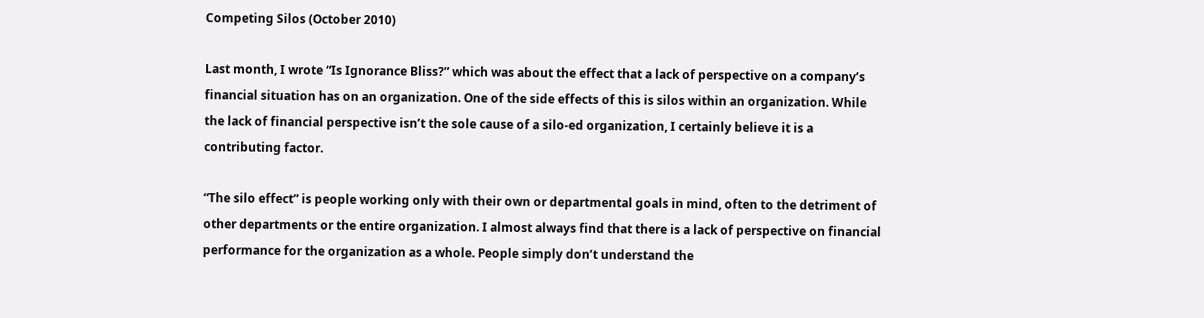Competing Silos (October 2010)

Last month, I wrote “Is Ignorance Bliss?” which was about the effect that a lack of perspective on a company’s financial situation has on an organization. One of the side effects of this is silos within an organization. While the lack of financial perspective isn’t the sole cause of a silo-ed organization, I certainly believe it is a contributing factor.

“The silo effect” is people working only with their own or departmental goals in mind, often to the detriment of other departments or the entire organization. I almost always find that there is a lack of perspective on financial performance for the organization as a whole. People simply don’t understand the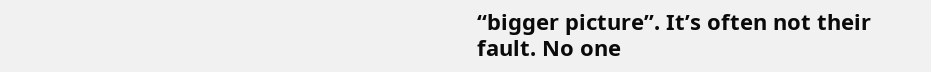“bigger picture”. It’s often not their fault. No one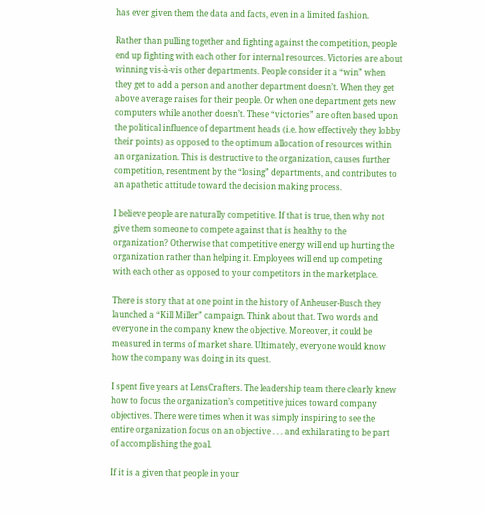has ever given them the data and facts, even in a limited fashion.

Rather than pulling together and fighting against the competition, people end up fighting with each other for internal resources. Victories are about winning vis-à-vis other departments. People consider it a “win” when they get to add a person and another department doesn’t. When they get above average raises for their people. Or when one department gets new computers while another doesn’t. These “victories” are often based upon the political influence of department heads (i.e. how effectively they lobby their points) as opposed to the optimum allocation of resources within an organization. This is destructive to the organization, causes further competition, resentment by the “losing” departments, and contributes to an apathetic attitude toward the decision making process.

I believe people are naturally competitive. If that is true, then why not give them someone to compete against that is healthy to the organization? Otherwise that competitive energy will end up hurting the organization rather than helping it. Employees will end up competing with each other as opposed to your competitors in the marketplace.

There is story that at one point in the history of Anheuser-Busch they launched a “Kill Miller” campaign. Think about that. Two words and everyone in the company knew the objective. Moreover, it could be measured in terms of market share. Ultimately, everyone would know how the company was doing in its quest.

I spent five years at LensCrafters. The leadership team there clearly knew how to focus the organization’s competitive juices toward company objectives. There were times when it was simply inspiring to see the entire organization focus on an objective . . . and exhilarating to be part of accomplishing the goal.

If it is a given that people in your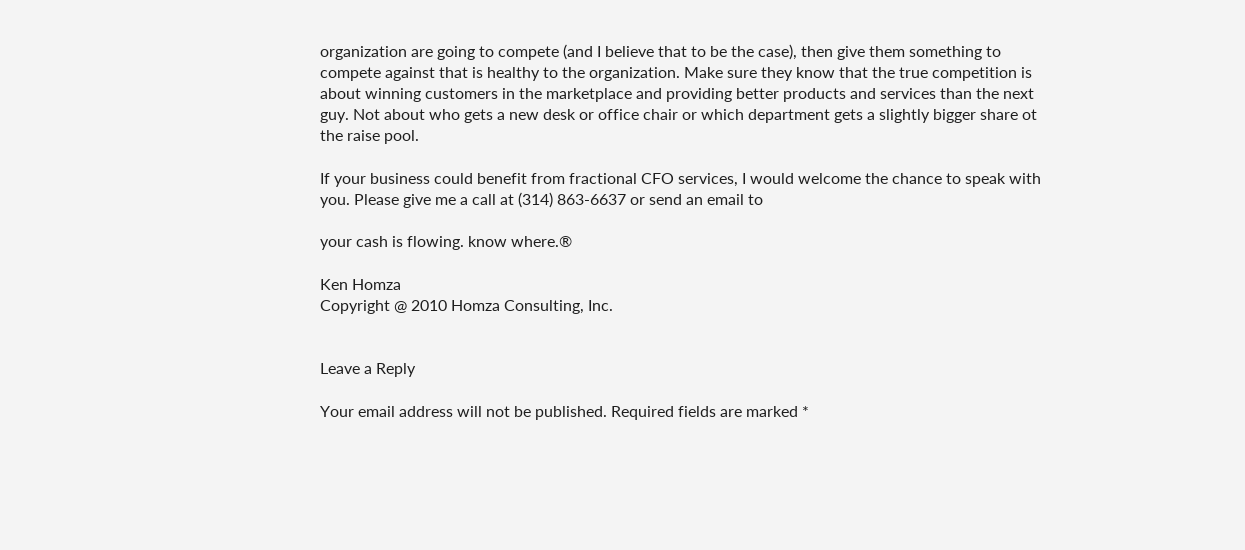organization are going to compete (and I believe that to be the case), then give them something to compete against that is healthy to the organization. Make sure they know that the true competition is about winning customers in the marketplace and providing better products and services than the next guy. Not about who gets a new desk or office chair or which department gets a slightly bigger share ot the raise pool.

If your business could benefit from fractional CFO services, I would welcome the chance to speak with you. Please give me a call at (314) 863-6637 or send an email to

your cash is flowing. know where.®

Ken Homza
Copyright @ 2010 Homza Consulting, Inc.


Leave a Reply

Your email address will not be published. Required fields are marked *